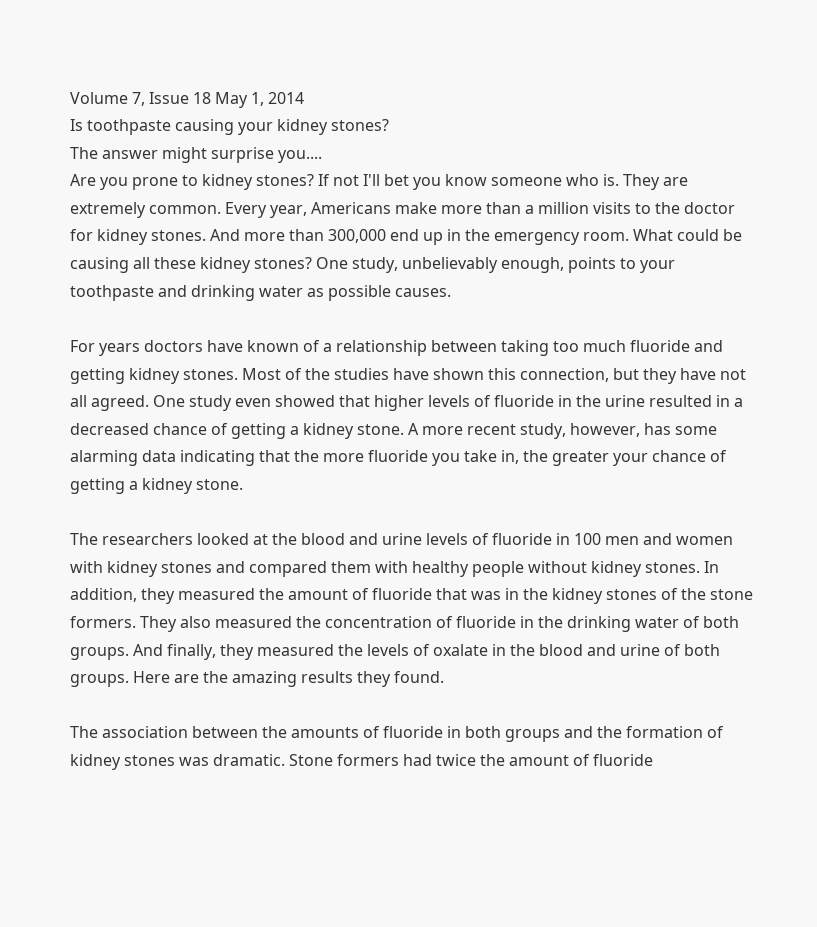Volume 7, Issue 18 May 1, 2014
Is toothpaste causing your kidney stones?
The answer might surprise you....
Are you prone to kidney stones? If not I'll bet you know someone who is. They are extremely common. Every year, Americans make more than a million visits to the doctor for kidney stones. And more than 300,000 end up in the emergency room. What could be causing all these kidney stones? One study, unbelievably enough, points to your toothpaste and drinking water as possible causes.

For years doctors have known of a relationship between taking too much fluoride and getting kidney stones. Most of the studies have shown this connection, but they have not all agreed. One study even showed that higher levels of fluoride in the urine resulted in a decreased chance of getting a kidney stone. A more recent study, however, has some alarming data indicating that the more fluoride you take in, the greater your chance of getting a kidney stone.

The researchers looked at the blood and urine levels of fluoride in 100 men and women with kidney stones and compared them with healthy people without kidney stones. In addition, they measured the amount of fluoride that was in the kidney stones of the stone formers. They also measured the concentration of fluoride in the drinking water of both groups. And finally, they measured the levels of oxalate in the blood and urine of both groups. Here are the amazing results they found.

The association between the amounts of fluoride in both groups and the formation of kidney stones was dramatic. Stone formers had twice the amount of fluoride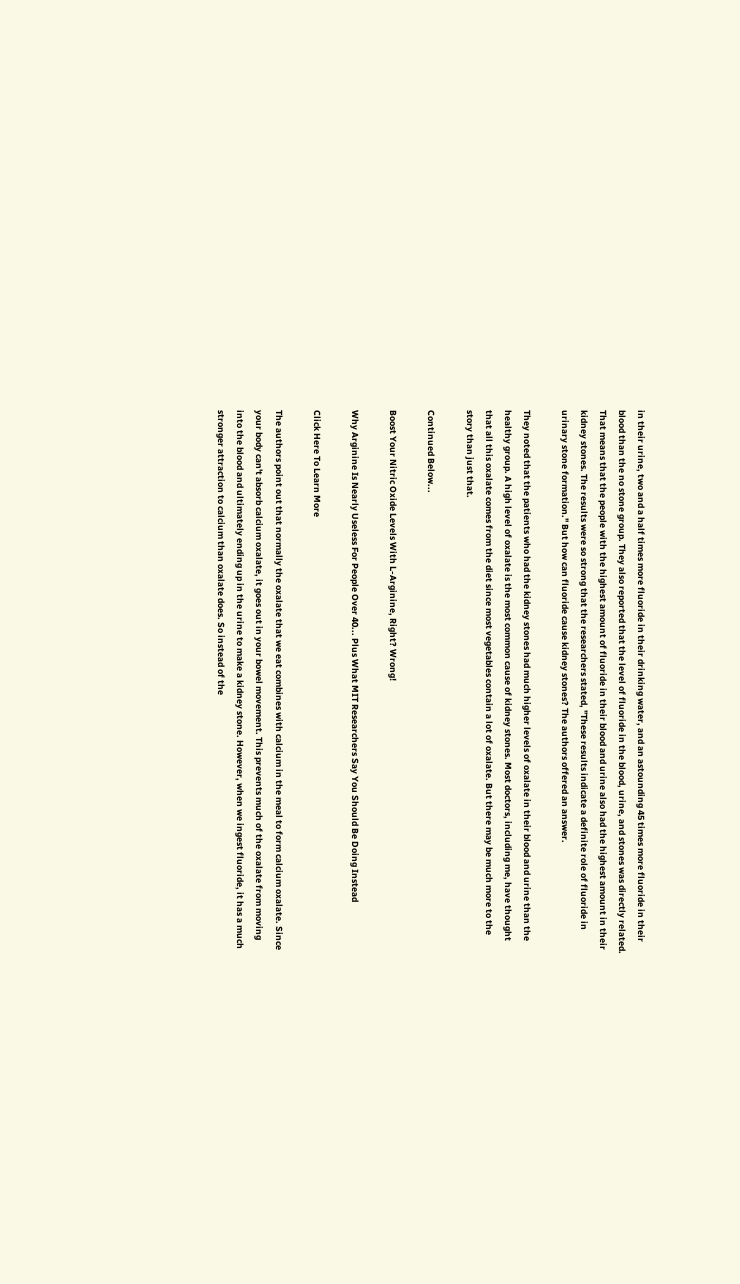in their urine, two and a half times more fluoride in their drinking water, and an astounding 45 times more fluoride in their blood than the no stone group. They also reported that the level of fluoride in the blood, urine, and stones was directly related. That means that the people with the highest amount of fluoride in their blood and urine also had the highest amount in their kidney stones. The results were so strong that the researchers stated, "These results indicate a definite role of fluoride in urinary stone formation." But how can fluoride cause kidney stones? The authors offered an answer.

They noted that the patients who had the kidney stones had much higher levels of oxalate in their blood and urine than the healthy group. A high level of oxalate is the most common cause of kidney stones. Most doctors, including me, have thought that all this oxalate comes from the diet since most vegetables contain a lot of oxalate. But there may be much more to the story than just that.

Continued Below...

Boost Your Nitric Oxide Levels With L-Arginine, Right? Wrong!

Why Arginine Is Nearly Useless For People Over 40... Plus What MIT Researchers Say You Should Be Doing Instead

Click Here To Learn More

The authors point out that normally the oxalate that we eat combines with calcium in the meal to form calcium oxalate. Since your body can't absorb calcium oxalate, it goes out in your bowel movement. This prevents much of the oxalate from moving into the blood and ultimately ending up in the urine to make a kidney stone. However, when we ingest fluoride, it has a much stronger attraction to calcium than oxalate does. So instead of the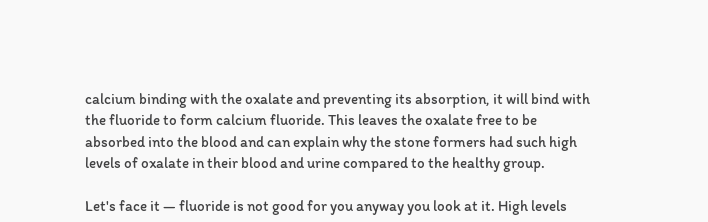calcium binding with the oxalate and preventing its absorption, it will bind with the fluoride to form calcium fluoride. This leaves the oxalate free to be absorbed into the blood and can explain why the stone formers had such high levels of oxalate in their blood and urine compared to the healthy group.

Let's face it — fluoride is not good for you anyway you look at it. High levels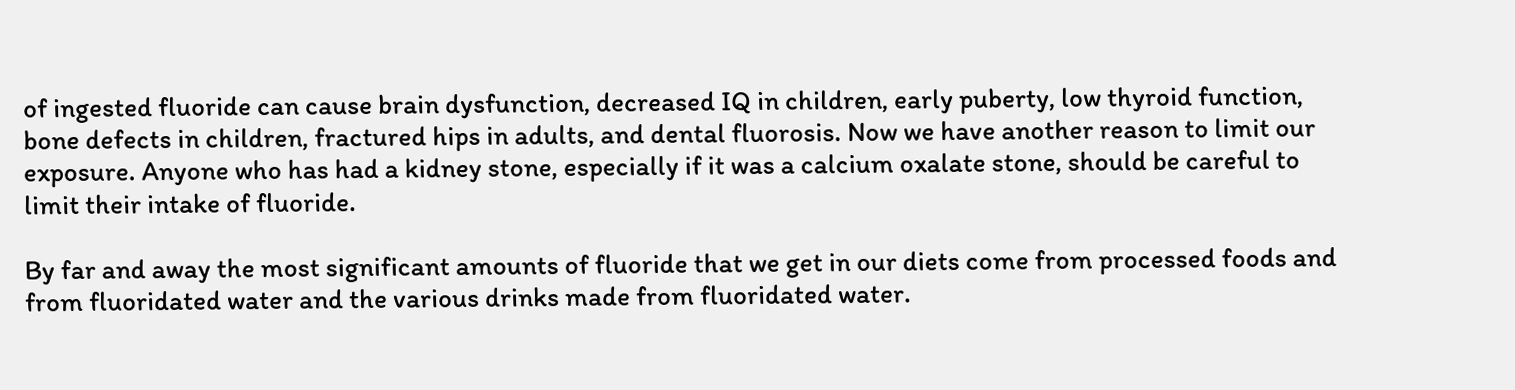of ingested fluoride can cause brain dysfunction, decreased IQ in children, early puberty, low thyroid function, bone defects in children, fractured hips in adults, and dental fluorosis. Now we have another reason to limit our exposure. Anyone who has had a kidney stone, especially if it was a calcium oxalate stone, should be careful to limit their intake of fluoride.

By far and away the most significant amounts of fluoride that we get in our diets come from processed foods and from fluoridated water and the various drinks made from fluoridated water.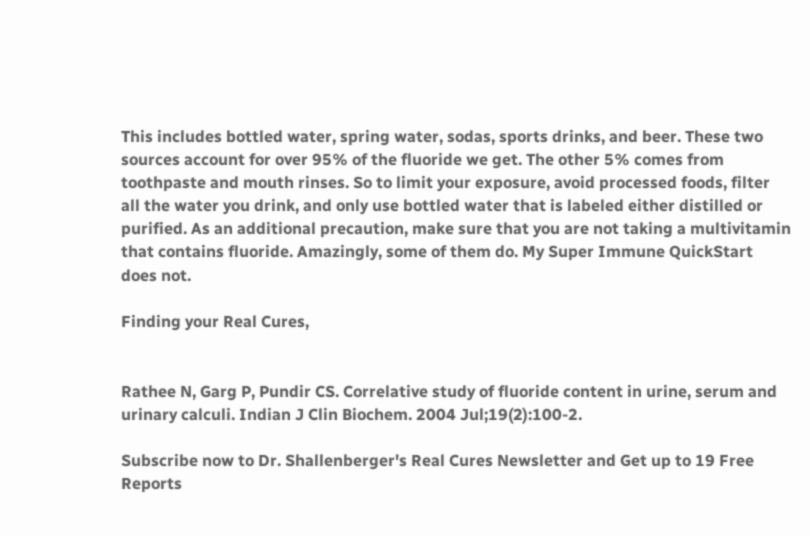This includes bottled water, spring water, sodas, sports drinks, and beer. These two sources account for over 95% of the fluoride we get. The other 5% comes from toothpaste and mouth rinses. So to limit your exposure, avoid processed foods, filter all the water you drink, and only use bottled water that is labeled either distilled or purified. As an additional precaution, make sure that you are not taking a multivitamin that contains fluoride. Amazingly, some of them do. My Super Immune QuickStart does not.

Finding your Real Cures,


Rathee N, Garg P, Pundir CS. Correlative study of fluoride content in urine, serum and urinary calculi. Indian J Clin Biochem. 2004 Jul;19(2):100-2.

Subscribe now to Dr. Shallenberger's Real Cures Newsletter and Get up to 19 Free Reports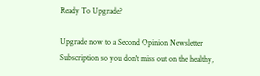Ready To Upgrade?

Upgrade now to a Second Opinion Newsletter Subscription so you don't miss out on the healthy,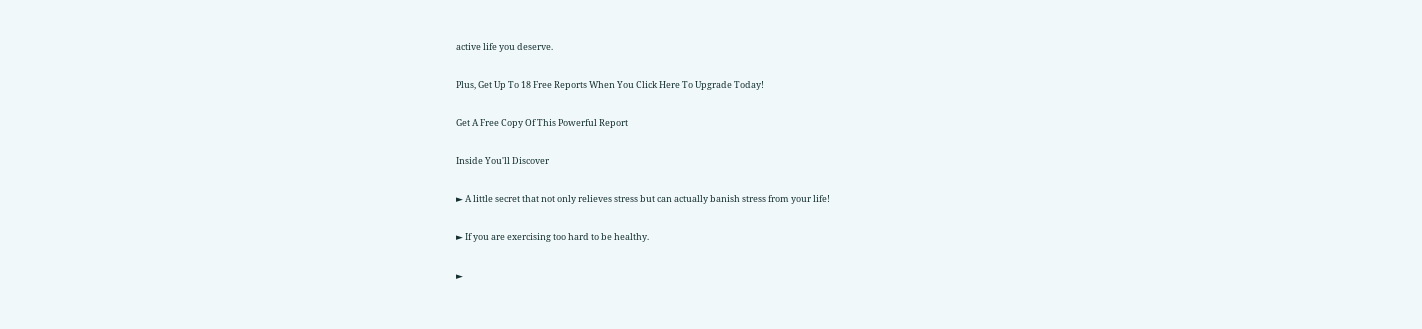active life you deserve.

Plus, Get Up To 18 Free Reports When You Click Here To Upgrade Today!

Get A Free Copy Of This Powerful Report

Inside You'll Discover

► A little secret that not only relieves stress but can actually banish stress from your life!

► If you are exercising too hard to be healthy.

►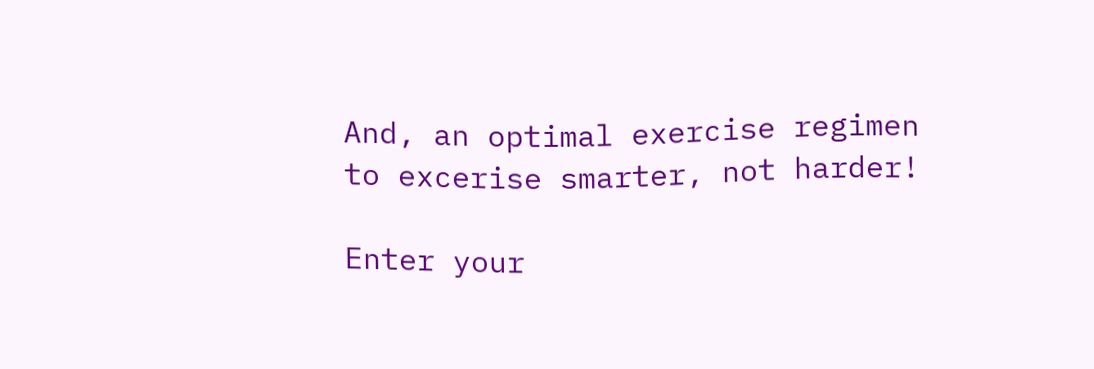And, an optimal exercise regimen to excerise smarter, not harder!

Enter your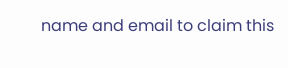name and email to claim this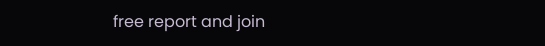free report and join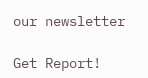our newsletter

Get Report!